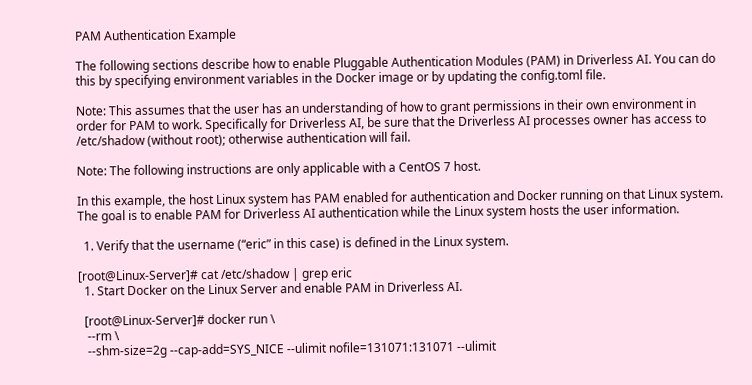PAM Authentication Example

The following sections describe how to enable Pluggable Authentication Modules (PAM) in Driverless AI. You can do this by specifying environment variables in the Docker image or by updating the config.toml file.

Note: This assumes that the user has an understanding of how to grant permissions in their own environment in order for PAM to work. Specifically for Driverless AI, be sure that the Driverless AI processes owner has access to /etc/shadow (without root); otherwise authentication will fail.

Note: The following instructions are only applicable with a CentOS 7 host.

In this example, the host Linux system has PAM enabled for authentication and Docker running on that Linux system. The goal is to enable PAM for Driverless AI authentication while the Linux system hosts the user information.

  1. Verify that the username (“eric” in this case) is defined in the Linux system.

[root@Linux-Server]# cat /etc/shadow | grep eric
  1. Start Docker on the Linux Server and enable PAM in Driverless AI.

  [root@Linux-Server]# docker run \
   --rm \
   --shm-size=2g --cap-add=SYS_NICE --ulimit nofile=131071:131071 --ulimit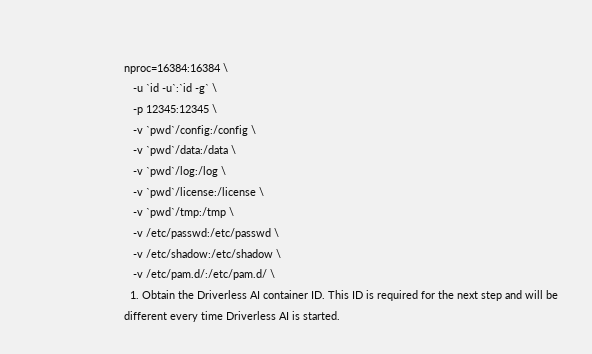nproc=16384:16384 \
   -u `id -u`:`id -g` \
   -p 12345:12345 \
   -v `pwd`/config:/config \
   -v `pwd`/data:/data \
   -v `pwd`/log:/log \
   -v `pwd`/license:/license \
   -v `pwd`/tmp:/tmp \
   -v /etc/passwd:/etc/passwd \
   -v /etc/shadow:/etc/shadow \
   -v /etc/pam.d/:/etc/pam.d/ \
  1. Obtain the Driverless AI container ID. This ID is required for the next step and will be different every time Driverless AI is started.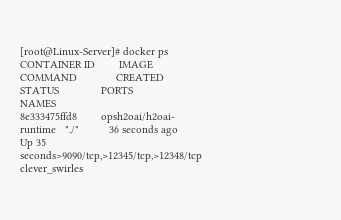[root@Linux-Server]# docker ps
CONTAINER ID        IMAGE                    COMMAND             CREATED             STATUS              PORTS                                                                                    NAMES
8e333475ffd8        opsh2oai/h2oai-runtime   "./"          36 seconds ago      Up 35 seconds>9090/tcp,>12345/tcp,>12348/tcp   clever_swirles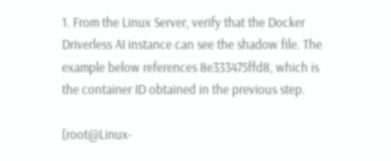1. From the Linux Server, verify that the Docker Driverless AI instance can see the shadow file. The example below references 8e333475ffd8, which is the container ID obtained in the previous step.

[root@Linux-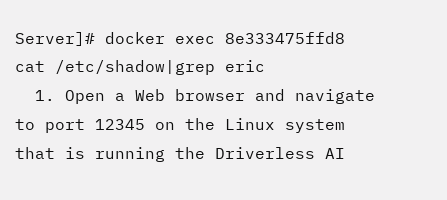Server]# docker exec 8e333475ffd8 cat /etc/shadow|grep eric
  1. Open a Web browser and navigate to port 12345 on the Linux system that is running the Driverless AI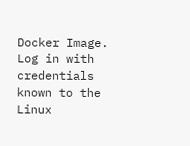Docker Image. Log in with credentials known to the Linux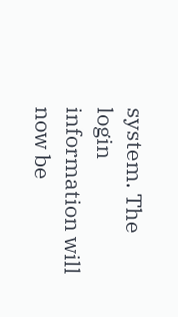system. The login information will now be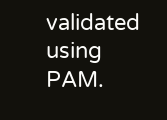validated using PAM.